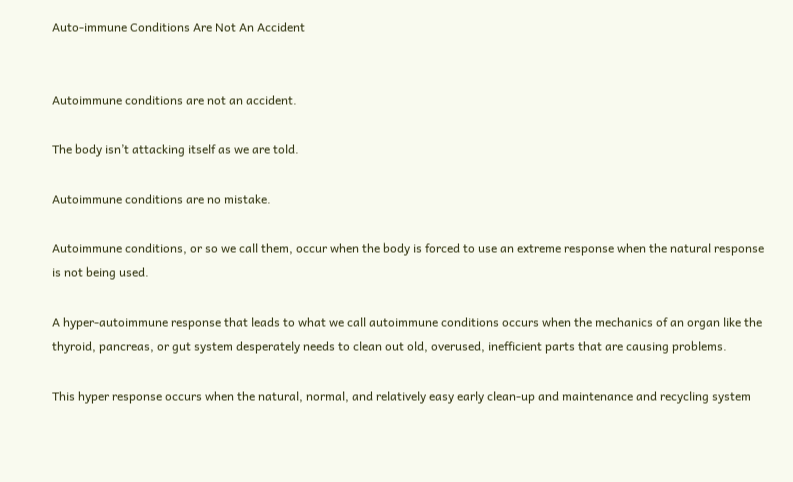Auto-immune Conditions Are Not An Accident


Autoimmune conditions are not an accident.

The body isn’t attacking itself as we are told.

Autoimmune conditions are no mistake.

Autoimmune conditions, or so we call them, occur when the body is forced to use an extreme response when the natural response is not being used.

A hyper-autoimmune response that leads to what we call autoimmune conditions occurs when the mechanics of an organ like the thyroid, pancreas, or gut system desperately needs to clean out old, overused, inefficient parts that are causing problems.

This hyper response occurs when the natural, normal, and relatively easy early clean-up and maintenance and recycling system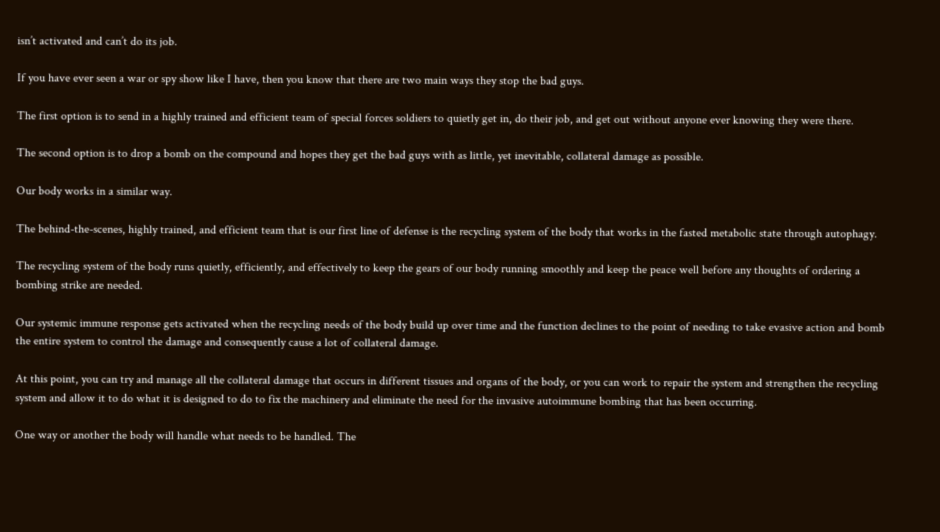isn’t activated and can’t do its job.

If you have ever seen a war or spy show like I have, then you know that there are two main ways they stop the bad guys.

The first option is to send in a highly trained and efficient team of special forces soldiers to quietly get in, do their job, and get out without anyone ever knowing they were there.

The second option is to drop a bomb on the compound and hopes they get the bad guys with as little, yet inevitable, collateral damage as possible.

Our body works in a similar way.

The behind-the-scenes, highly trained, and efficient team that is our first line of defense is the recycling system of the body that works in the fasted metabolic state through autophagy.

The recycling system of the body runs quietly, efficiently, and effectively to keep the gears of our body running smoothly and keep the peace well before any thoughts of ordering a bombing strike are needed.

Our systemic immune response gets activated when the recycling needs of the body build up over time and the function declines to the point of needing to take evasive action and bomb the entire system to control the damage and consequently cause a lot of collateral damage.

At this point, you can try and manage all the collateral damage that occurs in different tissues and organs of the body, or you can work to repair the system and strengthen the recycling system and allow it to do what it is designed to do to fix the machinery and eliminate the need for the invasive autoimmune bombing that has been occurring.

One way or another the body will handle what needs to be handled. The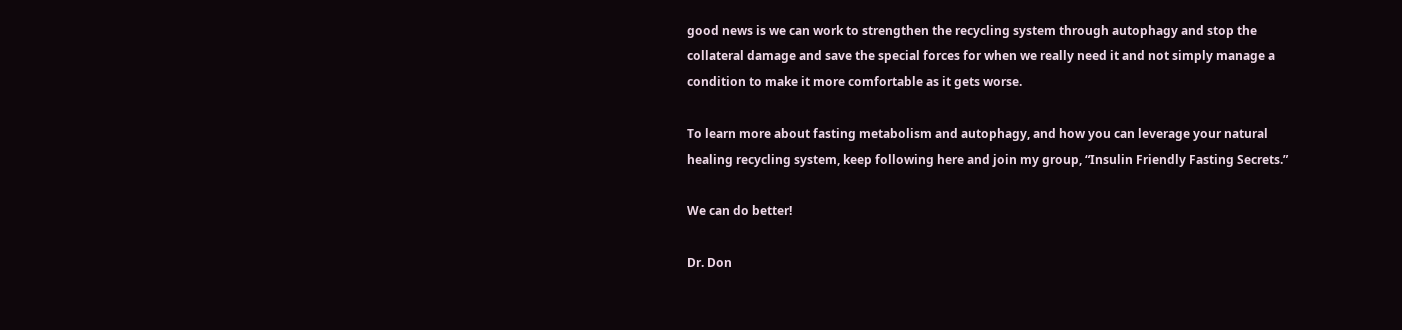good news is we can work to strengthen the recycling system through autophagy and stop the collateral damage and save the special forces for when we really need it and not simply manage a condition to make it more comfortable as it gets worse.

To learn more about fasting metabolism and autophagy, and how you can leverage your natural healing recycling system, keep following here and join my group, “Insulin Friendly Fasting Secrets.”

We can do better!

Dr. Don